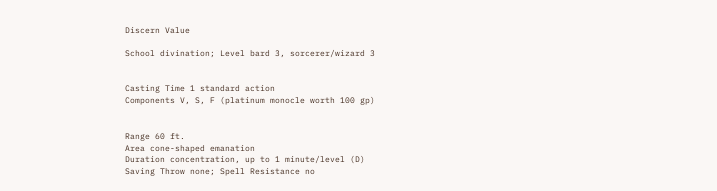Discern Value

School divination; Level bard 3, sorcerer/wizard 3


Casting Time 1 standard action
Components V, S, F (platinum monocle worth 100 gp)


Range 60 ft.
Area cone-shaped emanation
Duration concentration, up to 1 minute/level (D)
Saving Throw none; Spell Resistance no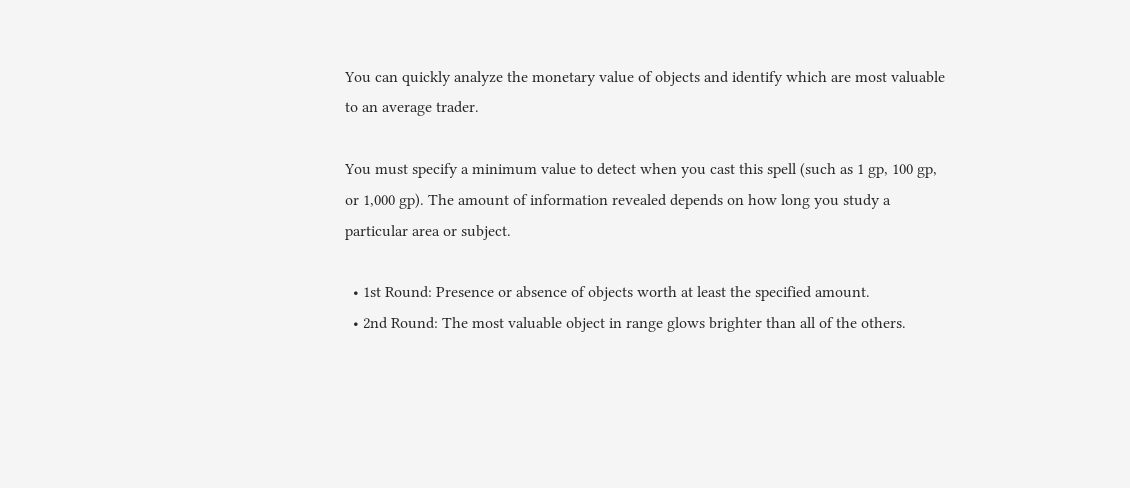You can quickly analyze the monetary value of objects and identify which are most valuable to an average trader.

You must specify a minimum value to detect when you cast this spell (such as 1 gp, 100 gp, or 1,000 gp). The amount of information revealed depends on how long you study a particular area or subject.

  • 1st Round: Presence or absence of objects worth at least the specified amount.
  • 2nd Round: The most valuable object in range glows brighter than all of the others.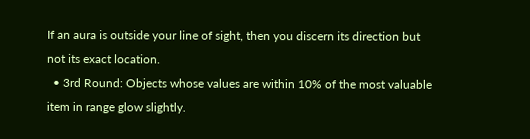If an aura is outside your line of sight, then you discern its direction but not its exact location.
  • 3rd Round: Objects whose values are within 10% of the most valuable item in range glow slightly.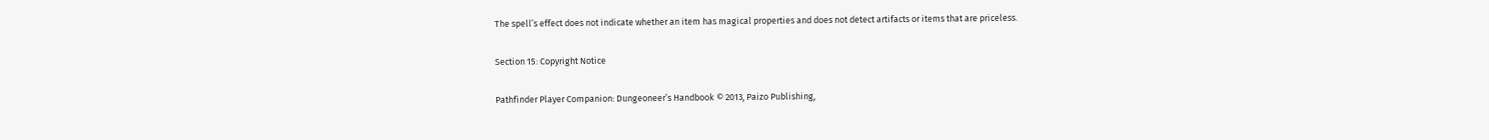The spell’s effect does not indicate whether an item has magical properties and does not detect artifacts or items that are priceless.

Section 15: Copyright Notice

Pathfinder Player Companion: Dungeoneer’s Handbook © 2013, Paizo Publishing,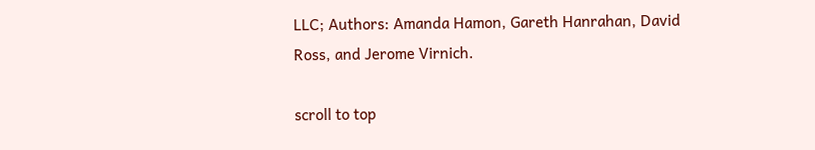LLC; Authors: Amanda Hamon, Gareth Hanrahan, David Ross, and Jerome Virnich.

scroll to top